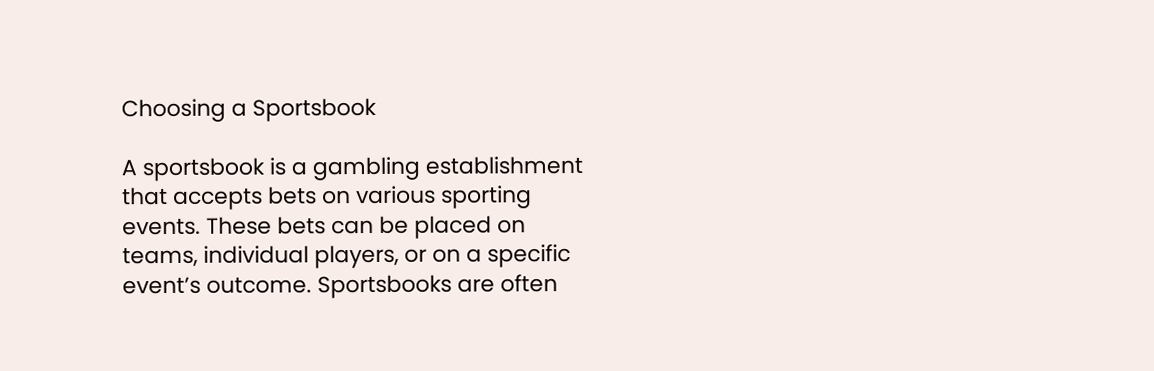Choosing a Sportsbook

A sportsbook is a gambling establishment that accepts bets on various sporting events. These bets can be placed on teams, individual players, or on a specific event’s outcome. Sportsbooks are often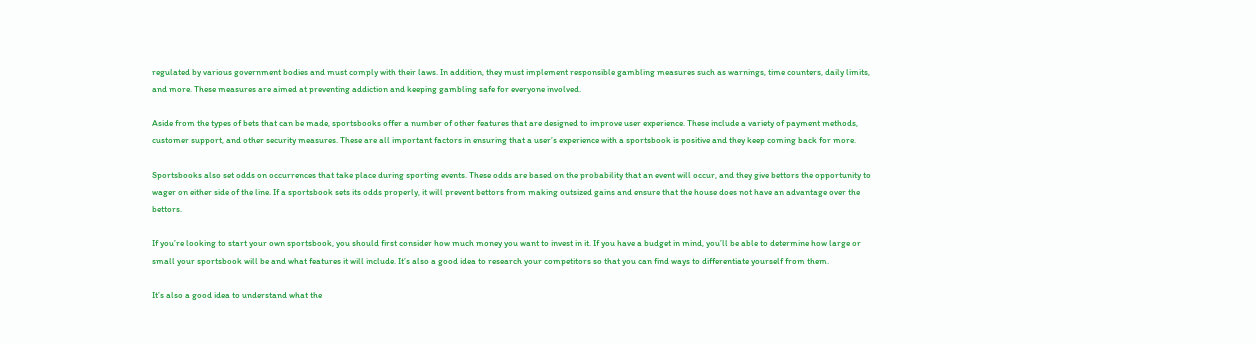regulated by various government bodies and must comply with their laws. In addition, they must implement responsible gambling measures such as warnings, time counters, daily limits, and more. These measures are aimed at preventing addiction and keeping gambling safe for everyone involved.

Aside from the types of bets that can be made, sportsbooks offer a number of other features that are designed to improve user experience. These include a variety of payment methods, customer support, and other security measures. These are all important factors in ensuring that a user’s experience with a sportsbook is positive and they keep coming back for more.

Sportsbooks also set odds on occurrences that take place during sporting events. These odds are based on the probability that an event will occur, and they give bettors the opportunity to wager on either side of the line. If a sportsbook sets its odds properly, it will prevent bettors from making outsized gains and ensure that the house does not have an advantage over the bettors.

If you’re looking to start your own sportsbook, you should first consider how much money you want to invest in it. If you have a budget in mind, you’ll be able to determine how large or small your sportsbook will be and what features it will include. It’s also a good idea to research your competitors so that you can find ways to differentiate yourself from them.

It’s also a good idea to understand what the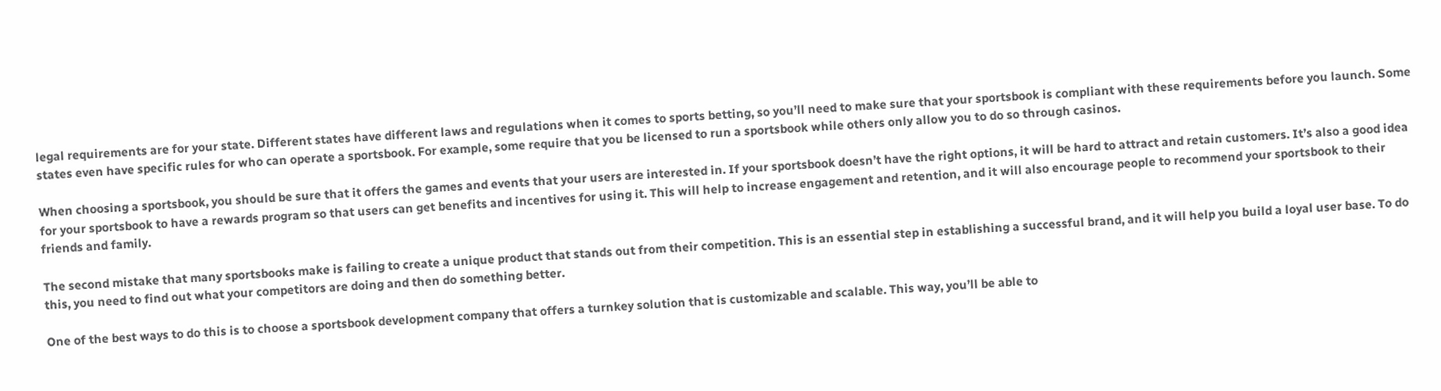legal requirements are for your state. Different states have different laws and regulations when it comes to sports betting, so you’ll need to make sure that your sportsbook is compliant with these requirements before you launch. Some states even have specific rules for who can operate a sportsbook. For example, some require that you be licensed to run a sportsbook while others only allow you to do so through casinos.

When choosing a sportsbook, you should be sure that it offers the games and events that your users are interested in. If your sportsbook doesn’t have the right options, it will be hard to attract and retain customers. It’s also a good idea for your sportsbook to have a rewards program so that users can get benefits and incentives for using it. This will help to increase engagement and retention, and it will also encourage people to recommend your sportsbook to their friends and family.

The second mistake that many sportsbooks make is failing to create a unique product that stands out from their competition. This is an essential step in establishing a successful brand, and it will help you build a loyal user base. To do this, you need to find out what your competitors are doing and then do something better.

One of the best ways to do this is to choose a sportsbook development company that offers a turnkey solution that is customizable and scalable. This way, you’ll be able to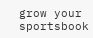grow your sportsbook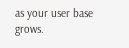as your user base grows.